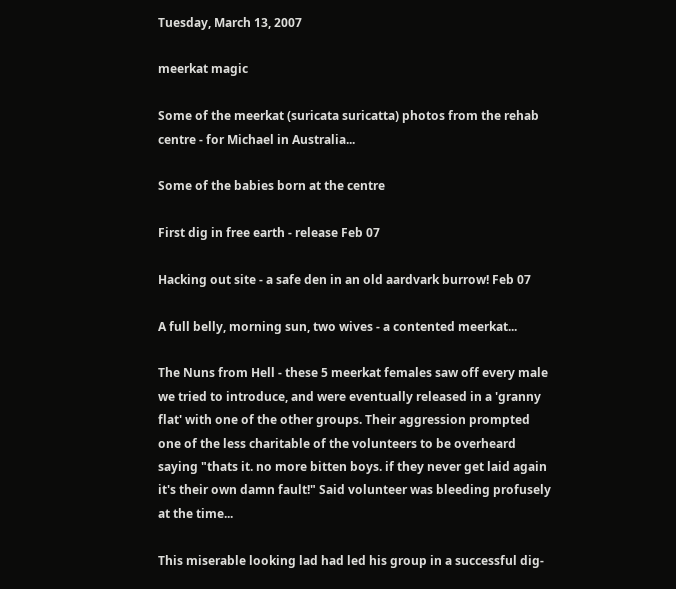Tuesday, March 13, 2007

meerkat magic

Some of the meerkat (suricata suricatta) photos from the rehab centre - for Michael in Australia...

Some of the babies born at the centre

First dig in free earth - release Feb 07

Hacking out site - a safe den in an old aardvark burrow! Feb 07

A full belly, morning sun, two wives - a contented meerkat...

The Nuns from Hell - these 5 meerkat females saw off every male we tried to introduce, and were eventually released in a 'granny flat' with one of the other groups. Their aggression prompted one of the less charitable of the volunteers to be overheard saying "thats it. no more bitten boys. if they never get laid again it's their own damn fault!" Said volunteer was bleeding profusely at the time...

This miserable looking lad had led his group in a successful dig-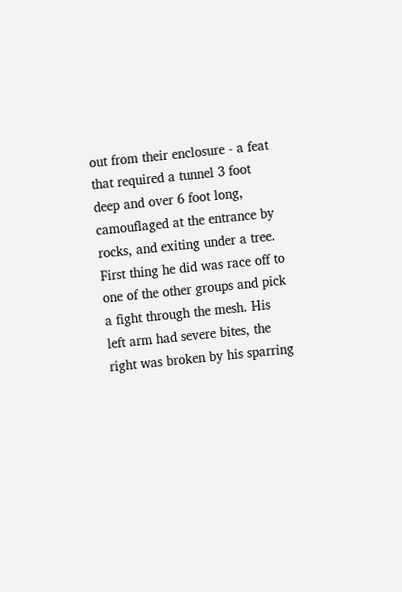out from their enclosure - a feat that required a tunnel 3 foot deep and over 6 foot long, camouflaged at the entrance by rocks, and exiting under a tree. First thing he did was race off to one of the other groups and pick a fight through the mesh. His left arm had severe bites, the right was broken by his sparring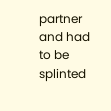partner and had to be splinted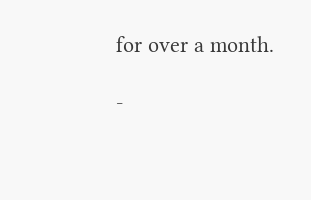for over a month.

-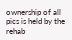ownership of all pics is held by the rehab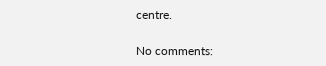centre.

No comments: